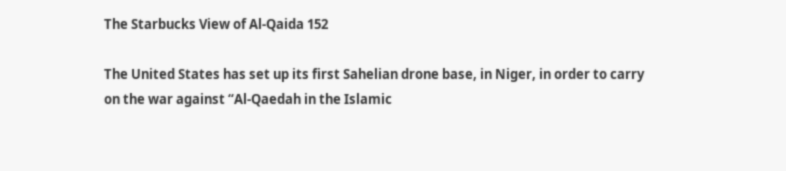The Starbucks View of Al-Qaida 152

The United States has set up its first Sahelian drone base, in Niger, in order to carry on the war against “Al-Qaedah in the Islamic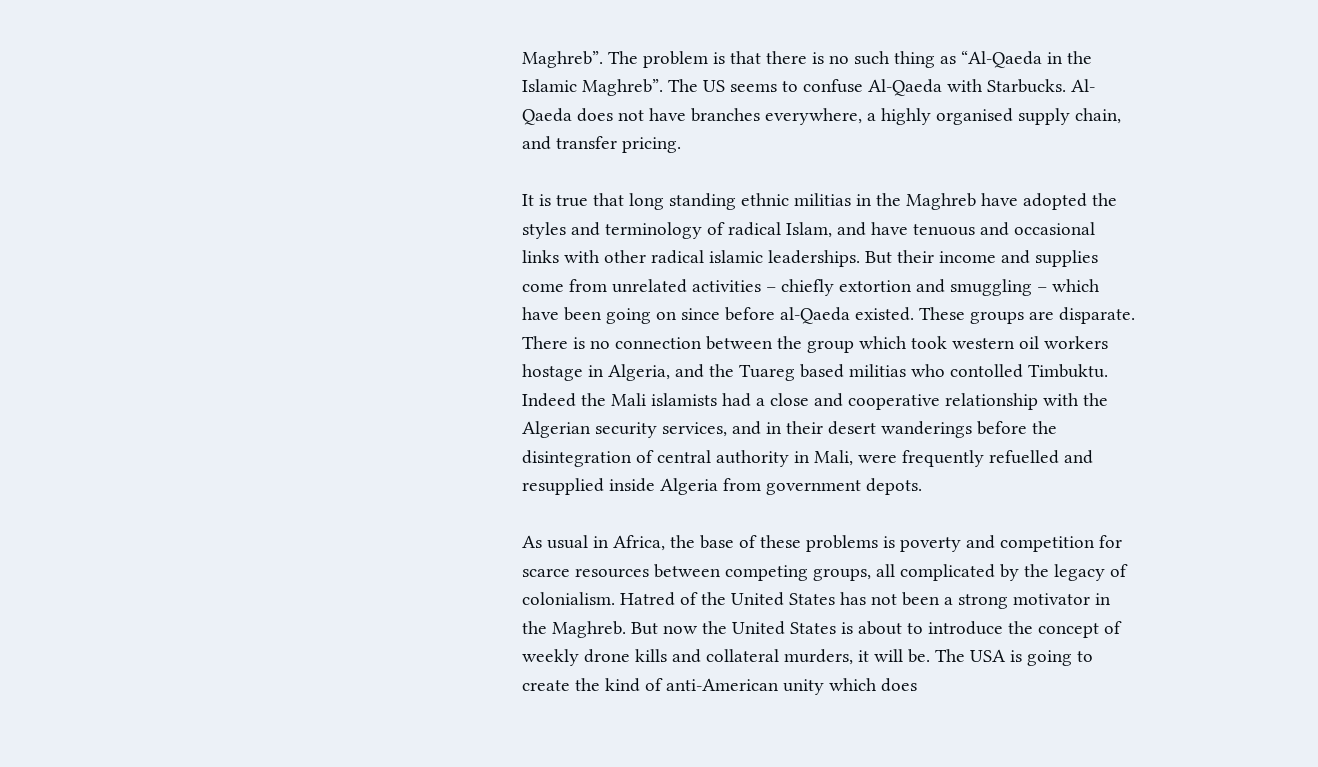Maghreb”. The problem is that there is no such thing as “Al-Qaeda in the Islamic Maghreb”. The US seems to confuse Al-Qaeda with Starbucks. Al-Qaeda does not have branches everywhere, a highly organised supply chain, and transfer pricing.

It is true that long standing ethnic militias in the Maghreb have adopted the styles and terminology of radical Islam, and have tenuous and occasional links with other radical islamic leaderships. But their income and supplies come from unrelated activities – chiefly extortion and smuggling – which have been going on since before al-Qaeda existed. These groups are disparate. There is no connection between the group which took western oil workers hostage in Algeria, and the Tuareg based militias who contolled Timbuktu. Indeed the Mali islamists had a close and cooperative relationship with the Algerian security services, and in their desert wanderings before the disintegration of central authority in Mali, were frequently refuelled and resupplied inside Algeria from government depots.

As usual in Africa, the base of these problems is poverty and competition for scarce resources between competing groups, all complicated by the legacy of colonialism. Hatred of the United States has not been a strong motivator in the Maghreb. But now the United States is about to introduce the concept of weekly drone kills and collateral murders, it will be. The USA is going to create the kind of anti-American unity which does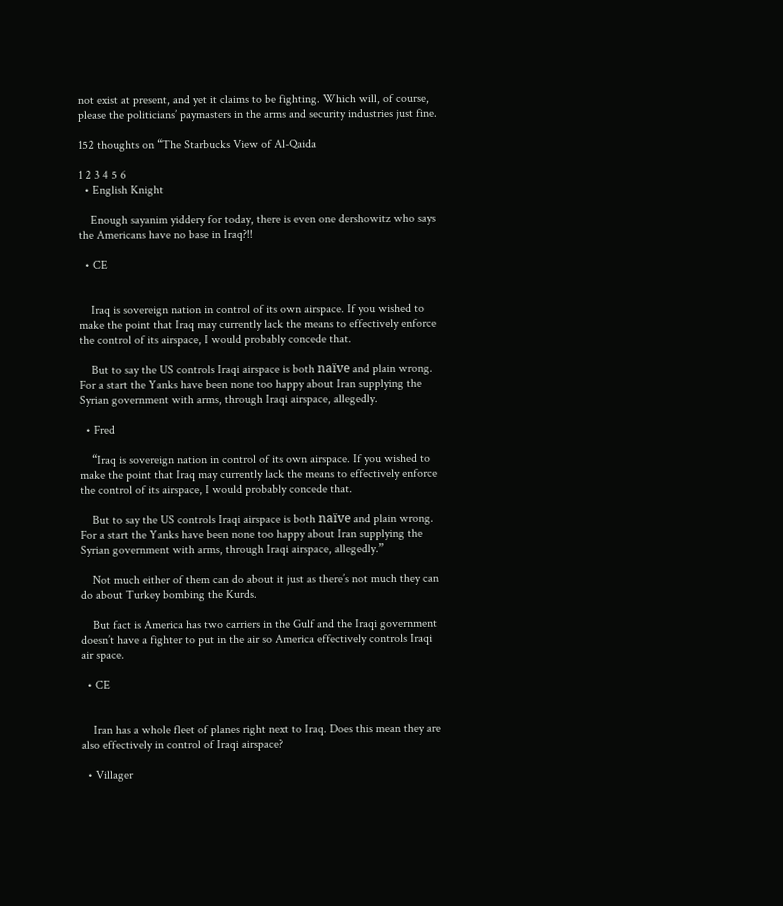not exist at present, and yet it claims to be fighting. Which will, of course, please the politicians’ paymasters in the arms and security industries just fine.

152 thoughts on “The Starbucks View of Al-Qaida

1 2 3 4 5 6
  • English Knight

    Enough sayanim yiddery for today, there is even one dershowitz who says the Americans have no base in Iraq?!!

  • CE


    Iraq is sovereign nation in control of its own airspace. If you wished to make the point that Iraq may currently lack the means to effectively enforce the control of its airspace, I would probably concede that.

    But to say the US controls Iraqi airspace is both naïve and plain wrong. For a start the Yanks have been none too happy about Iran supplying the Syrian government with arms, through Iraqi airspace, allegedly.

  • Fred

    “Iraq is sovereign nation in control of its own airspace. If you wished to make the point that Iraq may currently lack the means to effectively enforce the control of its airspace, I would probably concede that.

    But to say the US controls Iraqi airspace is both naïve and plain wrong. For a start the Yanks have been none too happy about Iran supplying the Syrian government with arms, through Iraqi airspace, allegedly.”

    Not much either of them can do about it just as there’s not much they can do about Turkey bombing the Kurds.

    But fact is America has two carriers in the Gulf and the Iraqi government doesn’t have a fighter to put in the air so America effectively controls Iraqi air space.

  • CE


    Iran has a whole fleet of planes right next to Iraq. Does this mean they are also effectively in control of Iraqi airspace?

  • Villager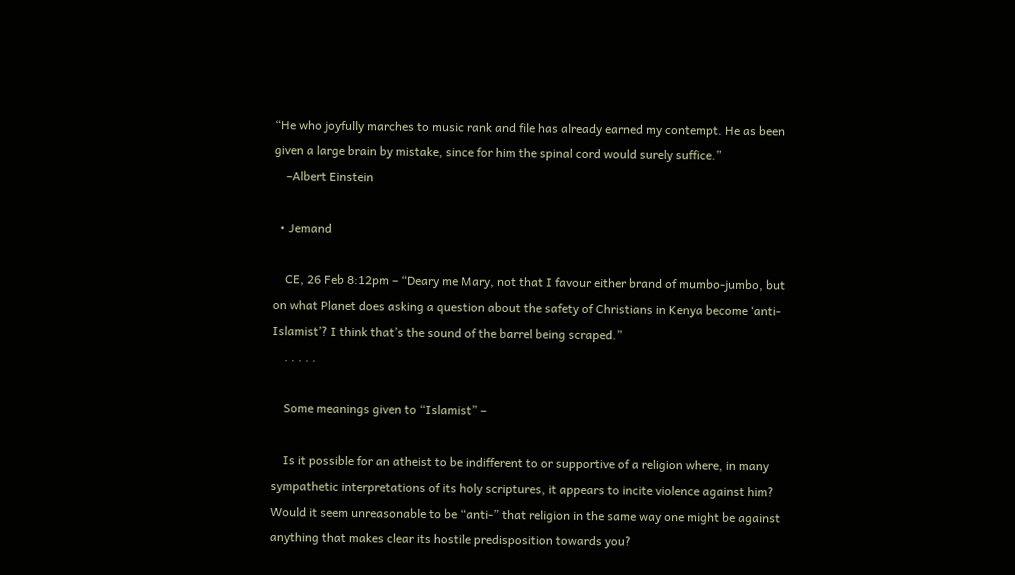“He who joyfully marches to music rank and file has already earned my contempt. He as been given a large brain by mistake, since for him the spinal cord would surely suffice.”
    –Albert Einstein

  • Jemand

    CE, 26 Feb 8:12pm – “Deary me Mary, not that I favour either brand of mumbo-jumbo, but on what Planet does asking a question about the safety of Christians in Kenya become ‘anti-Islamist’? I think that’s the sound of the barrel being scraped.”
    . . . . .

    Some meanings given to “Islamist” –

    Is it possible for an atheist to be indifferent to or supportive of a religion where, in many sympathetic interpretations of its holy scriptures, it appears to incite violence against him? Would it seem unreasonable to be “anti-” that religion in the same way one might be against anything that makes clear its hostile predisposition towards you?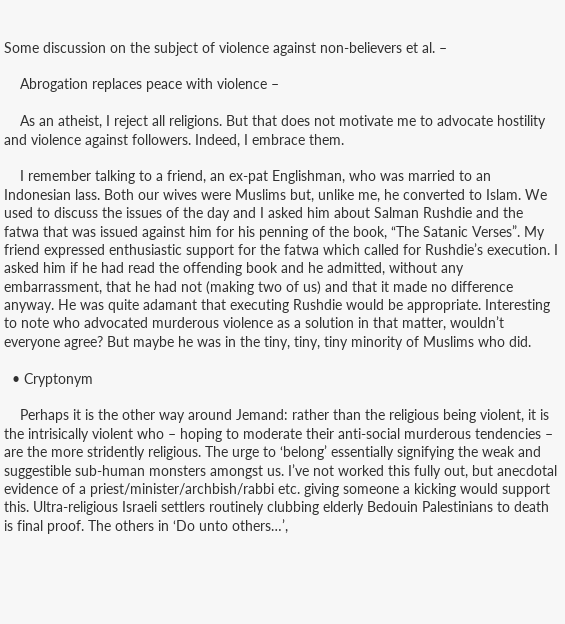Some discussion on the subject of violence against non-believers et al. –

    Abrogation replaces peace with violence –

    As an atheist, I reject all religions. But that does not motivate me to advocate hostility and violence against followers. Indeed, I embrace them.

    I remember talking to a friend, an ex-pat Englishman, who was married to an Indonesian lass. Both our wives were Muslims but, unlike me, he converted to Islam. We used to discuss the issues of the day and I asked him about Salman Rushdie and the fatwa that was issued against him for his penning of the book, “The Satanic Verses”. My friend expressed enthusiastic support for the fatwa which called for Rushdie’s execution. I asked him if he had read the offending book and he admitted, without any embarrassment, that he had not (making two of us) and that it made no difference anyway. He was quite adamant that executing Rushdie would be appropriate. Interesting to note who advocated murderous violence as a solution in that matter, wouldn’t everyone agree? But maybe he was in the tiny, tiny, tiny minority of Muslims who did.

  • Cryptonym

    Perhaps it is the other way around Jemand: rather than the religious being violent, it is the intrisically violent who – hoping to moderate their anti-social murderous tendencies – are the more stridently religious. The urge to ‘belong’ essentially signifying the weak and suggestible sub-human monsters amongst us. I’ve not worked this fully out, but anecdotal evidence of a priest/minister/archbish/rabbi etc. giving someone a kicking would support this. Ultra-religious Israeli settlers routinely clubbing elderly Bedouin Palestinians to death is final proof. The others in ‘Do unto others…’,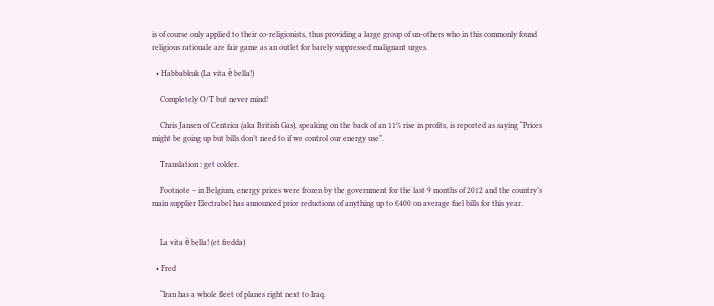is of course only applied to their co-religionists, thus providing a large group of un-others who in this commonly found religious rationale are fair game as an outlet for barely suppressed malignant urges.

  • Habbabkuk (La vita è bella!)

    Completely O/T but never mind!

    Chris Jansen of Centrica (aka British Gas), speaking on the back of an 11% rise in profits, is reported as saying “Prices might be going up but bills don’t need to if we control our energy use”.

    Translation : get colder.

    Footnote – in Belgium, energy prices were frozen by the government for the last 9 months of 2012 and the country’s main supplier Electrabel has announced price reductions of anything up to €400 on average fuel bills for this year.


    La vita è bella! (et fredda)

  • Fred

    “Iran has a whole fleet of planes right next to Iraq.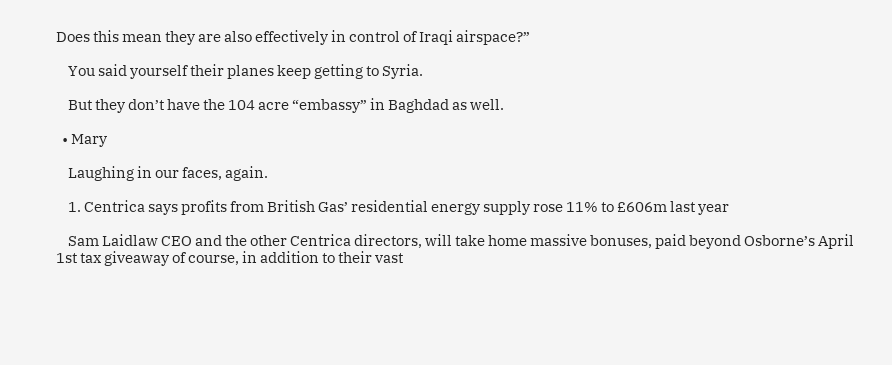Does this mean they are also effectively in control of Iraqi airspace?”

    You said yourself their planes keep getting to Syria.

    But they don’t have the 104 acre “embassy” in Baghdad as well.

  • Mary

    Laughing in our faces, again.

    1. Centrica says profits from British Gas’ residential energy supply rose 11% to £606m last year

    Sam Laidlaw CEO and the other Centrica directors, will take home massive bonuses, paid beyond Osborne’s April 1st tax giveaway of course, in addition to their vast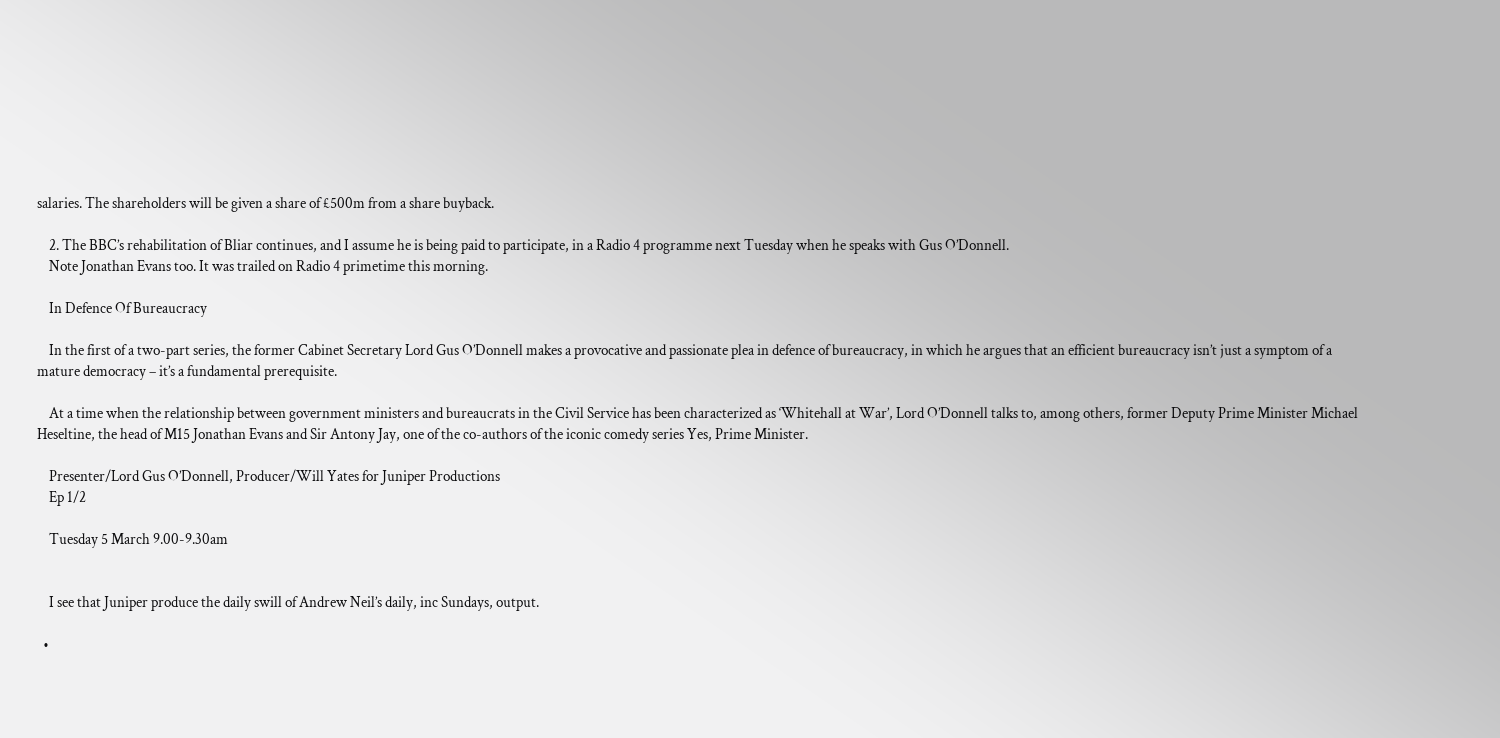salaries. The shareholders will be given a share of £500m from a share buyback.

    2. The BBC’s rehabilitation of Bliar continues, and I assume he is being paid to participate, in a Radio 4 programme next Tuesday when he speaks with Gus O’Donnell.
    Note Jonathan Evans too. It was trailed on Radio 4 primetime this morning.

    In Defence Of Bureaucracy

    In the first of a two-part series, the former Cabinet Secretary Lord Gus O’Donnell makes a provocative and passionate plea in defence of bureaucracy, in which he argues that an efficient bureaucracy isn’t just a symptom of a mature democracy – it’s a fundamental prerequisite.

    At a time when the relationship between government ministers and bureaucrats in the Civil Service has been characterized as ‘Whitehall at War’, Lord O’Donnell talks to, among others, former Deputy Prime Minister Michael Heseltine, the head of M15 Jonathan Evans and Sir Antony Jay, one of the co-authors of the iconic comedy series Yes, Prime Minister.

    Presenter/Lord Gus O’Donnell, Producer/Will Yates for Juniper Productions
    Ep 1/2

    Tuesday 5 March 9.00-9.30am


    I see that Juniper produce the daily swill of Andrew Neil’s daily, inc Sundays, output.

  •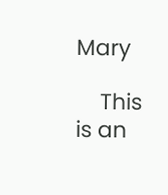Mary

    This is an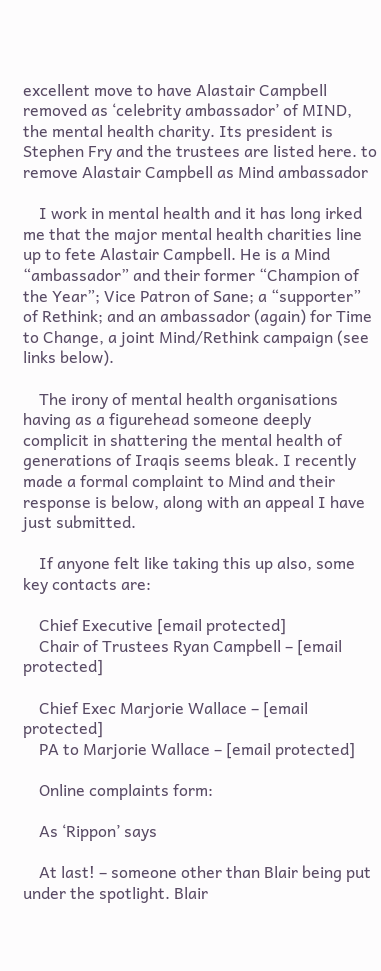excellent move to have Alastair Campbell removed as ‘celebrity ambassador’ of MIND, the mental health charity. Its president is Stephen Fry and the trustees are listed here. to remove Alastair Campbell as Mind ambassador

    I work in mental health and it has long irked me that the major mental health charities line up to fete Alastair Campbell. He is a Mind “ambassador” and their former “Champion of the Year”; Vice Patron of Sane; a “supporter” of Rethink; and an ambassador (again) for Time to Change, a joint Mind/Rethink campaign (see links below).

    The irony of mental health organisations having as a figurehead someone deeply complicit in shattering the mental health of generations of Iraqis seems bleak. I recently made a formal complaint to Mind and their response is below, along with an appeal I have just submitted.

    If anyone felt like taking this up also, some key contacts are:

    Chief Executive [email protected]
    Chair of Trustees Ryan Campbell – [email protected]

    Chief Exec Marjorie Wallace – [email protected]
    PA to Marjorie Wallace – [email protected]

    Online complaints form:

    As ‘Rippon’ says

    At last! – someone other than Blair being put under the spotlight. Blair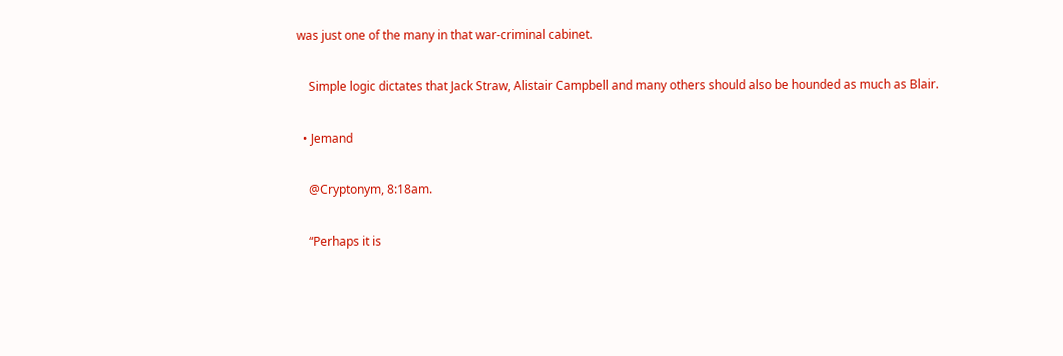was just one of the many in that war-criminal cabinet.

    Simple logic dictates that Jack Straw, Alistair Campbell and many others should also be hounded as much as Blair.

  • Jemand

    @Cryptonym, 8:18am.

    “Perhaps it is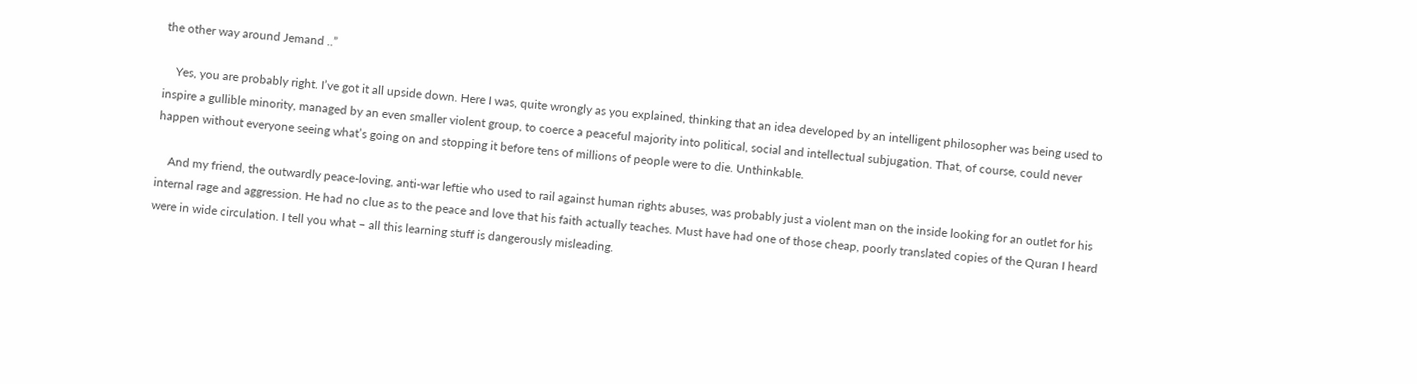the other way around Jemand ..”

    Yes, you are probably right. I’ve got it all upside down. Here I was, quite wrongly as you explained, thinking that an idea developed by an intelligent philosopher was being used to inspire a gullible minority, managed by an even smaller violent group, to coerce a peaceful majority into political, social and intellectual subjugation. That, of course, could never happen without everyone seeing what’s going on and stopping it before tens of millions of people were to die. Unthinkable.

    And my friend, the outwardly peace-loving, anti-war leftie who used to rail against human rights abuses, was probably just a violent man on the inside looking for an outlet for his internal rage and aggression. He had no clue as to the peace and love that his faith actually teaches. Must have had one of those cheap, poorly translated copies of the Quran I heard were in wide circulation. I tell you what – all this learning stuff is dangerously misleading.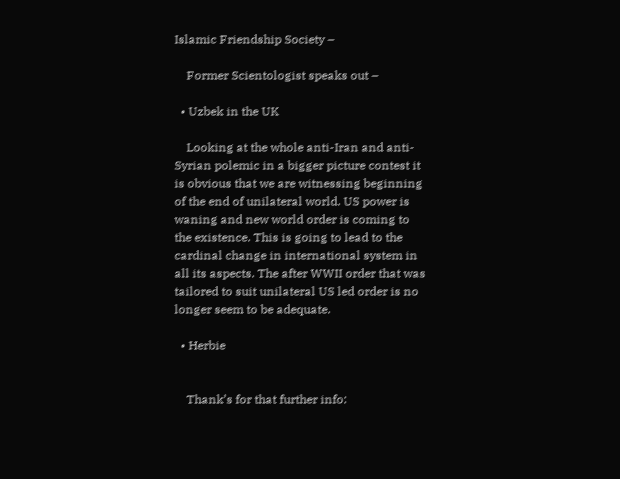Islamic Friendship Society –

    Former Scientologist speaks out –

  • Uzbek in the UK

    Looking at the whole anti-Iran and anti-Syrian polemic in a bigger picture contest it is obvious that we are witnessing beginning of the end of unilateral world. US power is waning and new world order is coming to the existence. This is going to lead to the cardinal change in international system in all its aspects. The after WWII order that was tailored to suit unilateral US led order is no longer seem to be adequate.

  • Herbie


    Thank’s for that further info: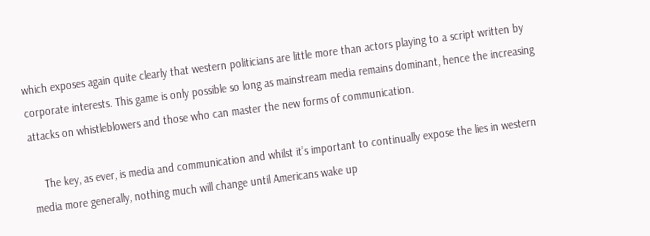which exposes again quite clearly that western politicians are little more than actors playing to a script written by corporate interests. This game is only possible so long as mainstream media remains dominant, hence the increasing attacks on whistleblowers and those who can master the new forms of communication.

    The key, as ever, is media and communication and whilst it’s important to continually expose the lies in western media more generally, nothing much will change until Americans wake up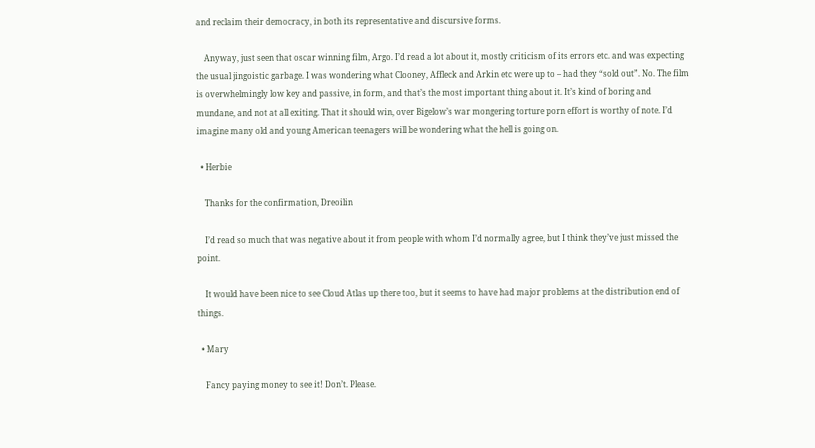and reclaim their democracy, in both its representative and discursive forms.

    Anyway, just seen that oscar winning film, Argo. I’d read a lot about it, mostly criticism of its errors etc. and was expecting the usual jingoistic garbage. I was wondering what Clooney, Affleck and Arkin etc were up to – had they “sold out”. No. The film is overwhelmingly low key and passive, in form, and that’s the most important thing about it. It’s kind of boring and mundane, and not at all exiting. That it should win, over Bigelow’s war mongering torture porn effort is worthy of note. I’d imagine many old and young American teenagers will be wondering what the hell is going on.

  • Herbie

    Thanks for the confirmation, Dreoilin

    I’d read so much that was negative about it from people with whom I’d normally agree, but I think they’ve just missed the point.

    It would have been nice to see Cloud Atlas up there too, but it seems to have had major problems at the distribution end of things.

  • Mary

    Fancy paying money to see it! Don’t. Please.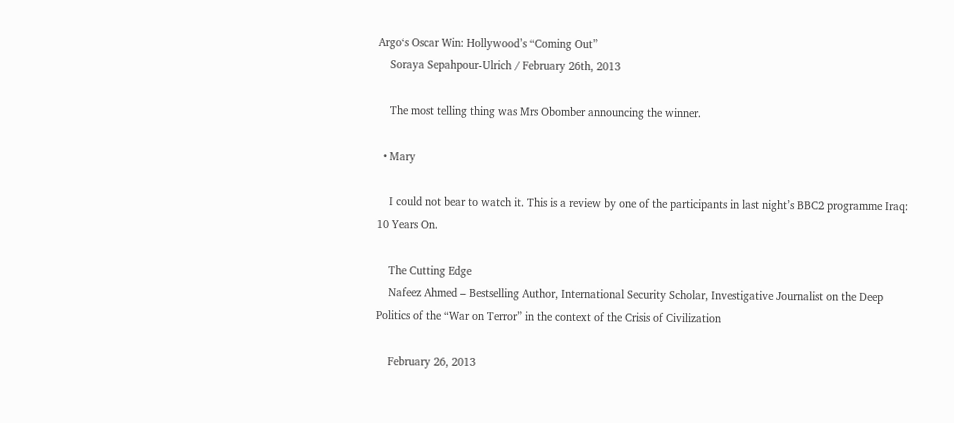Argo‘s Oscar Win: Hollywood’s “Coming Out”
    Soraya Sepahpour-Ulrich / February 26th, 2013

    The most telling thing was Mrs Obomber announcing the winner.

  • Mary

    I could not bear to watch it. This is a review by one of the participants in last night’s BBC2 programme Iraq: 10 Years On.

    The Cutting Edge
    Nafeez Ahmed – Bestselling Author, International Security Scholar, Investigative Journalist on the Deep Politics of the “War on Terror” in the context of the Crisis of Civilization

    February 26, 2013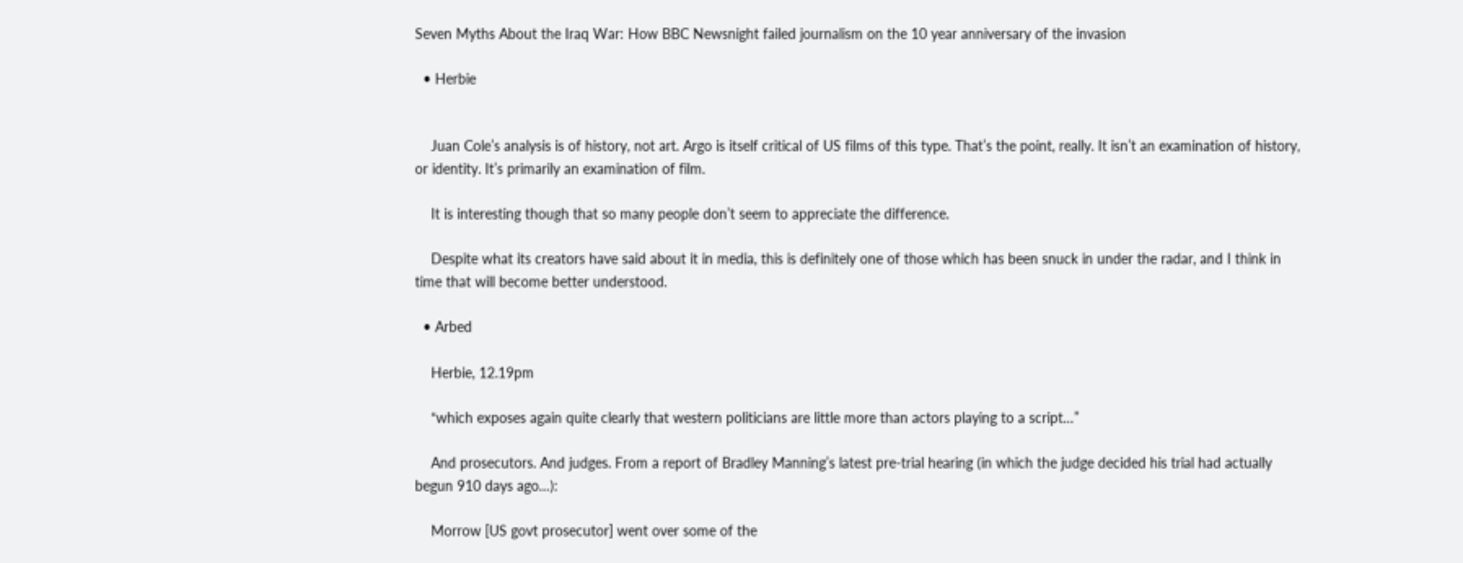Seven Myths About the Iraq War: How BBC Newsnight failed journalism on the 10 year anniversary of the invasion

  • Herbie


    Juan Cole’s analysis is of history, not art. Argo is itself critical of US films of this type. That’s the point, really. It isn’t an examination of history, or identity. It’s primarily an examination of film.

    It is interesting though that so many people don’t seem to appreciate the difference.

    Despite what its creators have said about it in media, this is definitely one of those which has been snuck in under the radar, and I think in time that will become better understood.

  • Arbed

    Herbie, 12.19pm

    “which exposes again quite clearly that western politicians are little more than actors playing to a script…”

    And prosecutors. And judges. From a report of Bradley Manning’s latest pre-trial hearing (in which the judge decided his trial had actually begun 910 days ago…):

    Morrow [US govt prosecutor] went over some of the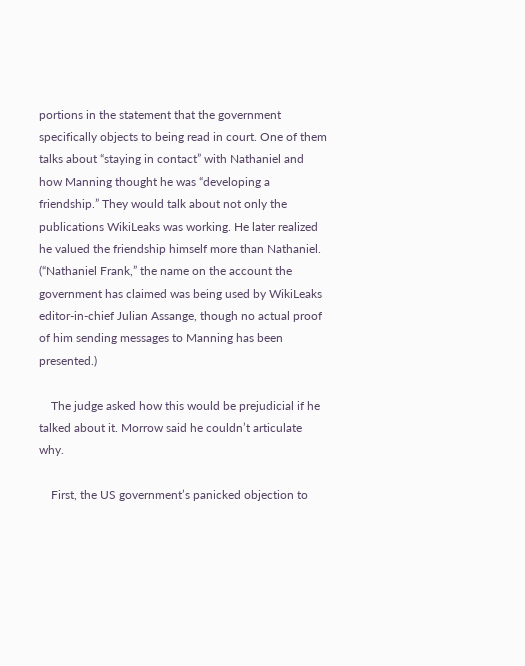portions in the statement that the government specifically objects to being read in court. One of them talks about “staying in contact” with Nathaniel and how Manning thought he was “developing a friendship.” They would talk about not only the publications WikiLeaks was working. He later realized he valued the friendship himself more than Nathaniel. (“Nathaniel Frank,” the name on the account the government has claimed was being used by WikiLeaks editor-in-chief Julian Assange, though no actual proof of him sending messages to Manning has been presented.)

    The judge asked how this would be prejudicial if he talked about it. Morrow said he couldn’t articulate why.

    First, the US government’s panicked objection to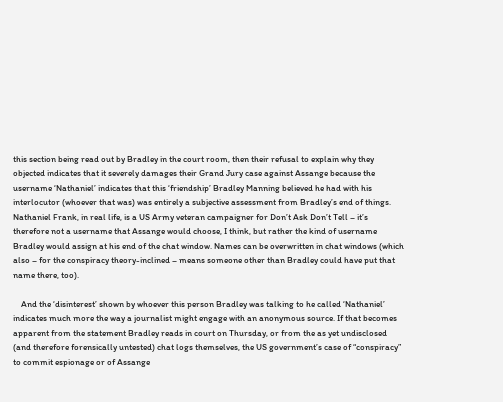this section being read out by Bradley in the court room, then their refusal to explain why they objected indicates that it severely damages their Grand Jury case against Assange because the username ‘Nathaniel’ indicates that this ‘friendship’ Bradley Manning believed he had with his interlocutor (whoever that was) was entirely a subjective assessment from Bradley’s end of things. Nathaniel Frank, in real life, is a US Army veteran campaigner for Don’t Ask Don’t Tell – it’s therefore not a username that Assange would choose, I think, but rather the kind of username Bradley would assign at his end of the chat window. Names can be overwritten in chat windows (which also – for the conspiracy theory-inclined – means someone other than Bradley could have put that name there, too).

    And the ‘disinterest’ shown by whoever this person Bradley was talking to he called ‘Nathaniel’ indicates much more the way a journalist might engage with an anonymous source. If that becomes apparent from the statement Bradley reads in court on Thursday, or from the as yet undisclosed (and therefore forensically untested) chat logs themselves, the US government’s case of “conspiracy” to commit espionage or of Assange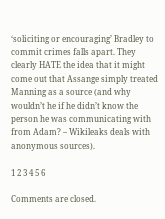‘soliciting or encouraging’ Bradley to commit crimes falls apart. They clearly HATE the idea that it might come out that Assange simply treated Manning as a source (and why wouldn’t he if he didn’t know the person he was communicating with from Adam? – Wikileaks deals with anonymous sources).

1 2 3 4 5 6

Comments are closed.